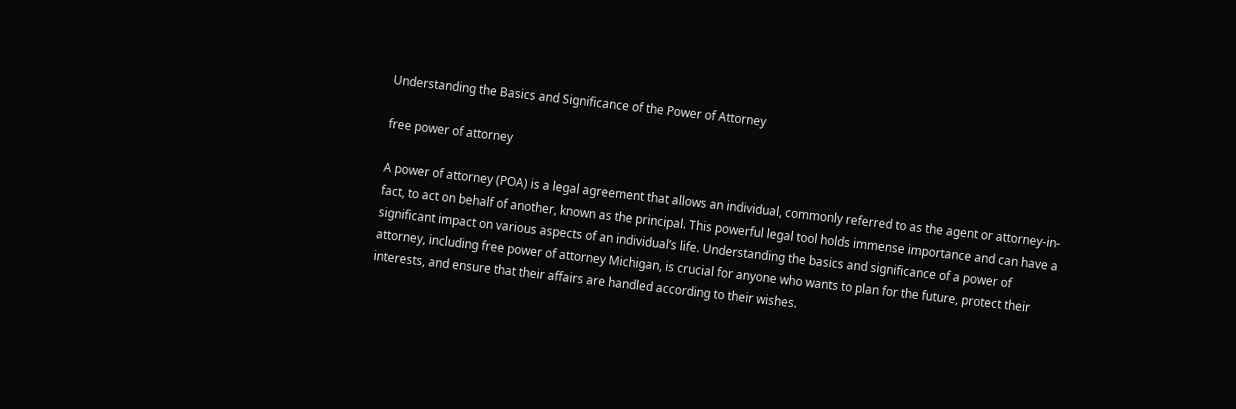Understanding the Basics and Significance of the Power of Attorney

free power of attorney

A power of attorney (POA) is a legal agreement that allows an individual, commonly referred to as the agent or attorney-in-fact, to act on behalf of another, known as the principal. This powerful legal tool holds immense importance and can have a significant impact on various aspects of an individual’s life. Understanding the basics and significance of a power of attorney, including free power of attorney Michigan, is crucial for anyone who wants to plan for the future, protect their interests, and ensure that their affairs are handled according to their wishes.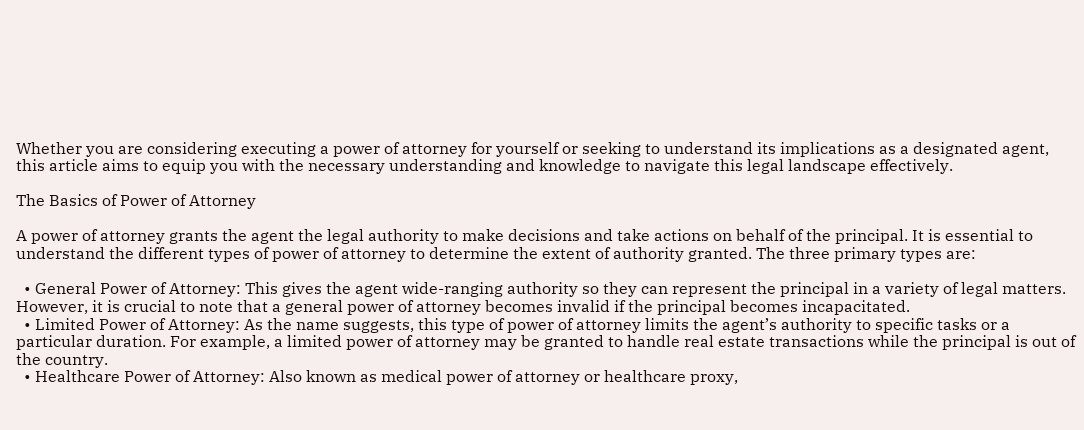Whether you are considering executing a power of attorney for yourself or seeking to understand its implications as a designated agent, this article aims to equip you with the necessary understanding and knowledge to navigate this legal landscape effectively.

The Basics of Power of Attorney

A power of attorney grants the agent the legal authority to make decisions and take actions on behalf of the principal. It is essential to understand the different types of power of attorney to determine the extent of authority granted. The three primary types are:

  • General Power of Attorney: This gives the agent wide-ranging authority so they can represent the principal in a variety of legal matters. However, it is crucial to note that a general power of attorney becomes invalid if the principal becomes incapacitated.
  • Limited Power of Attorney: As the name suggests, this type of power of attorney limits the agent’s authority to specific tasks or a particular duration. For example, a limited power of attorney may be granted to handle real estate transactions while the principal is out of the country.
  • Healthcare Power of Attorney: Also known as medical power of attorney or healthcare proxy,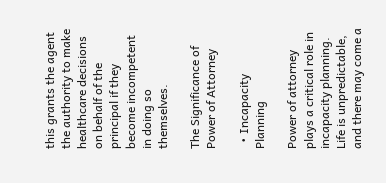this grants the agent the authority to make healthcare decisions on behalf of the principal if they become incompetent in doing so themselves.

The Significance of Power of Attorney

  • Incapacity Planning

Power of attorney plays a critical role in incapacity planning. Life is unpredictable, and there may come a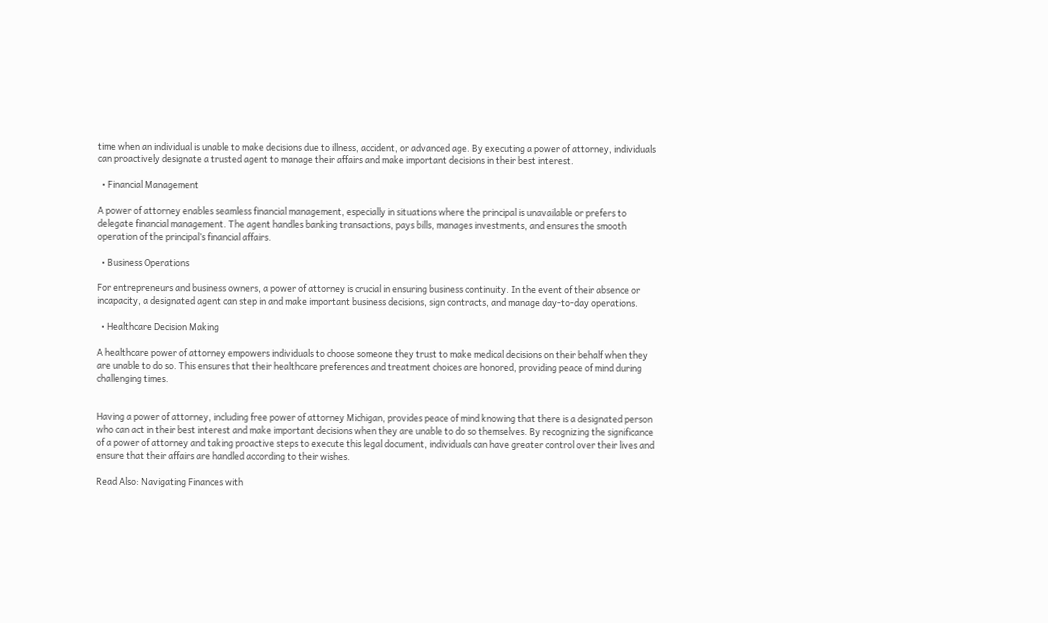time when an individual is unable to make decisions due to illness, accident, or advanced age. By executing a power of attorney, individuals can proactively designate a trusted agent to manage their affairs and make important decisions in their best interest.

  • Financial Management

A power of attorney enables seamless financial management, especially in situations where the principal is unavailable or prefers to delegate financial management. The agent handles banking transactions, pays bills, manages investments, and ensures the smooth operation of the principal’s financial affairs.

  • Business Operations

For entrepreneurs and business owners, a power of attorney is crucial in ensuring business continuity. In the event of their absence or incapacity, a designated agent can step in and make important business decisions, sign contracts, and manage day-to-day operations.

  • Healthcare Decision Making

A healthcare power of attorney empowers individuals to choose someone they trust to make medical decisions on their behalf when they are unable to do so. This ensures that their healthcare preferences and treatment choices are honored, providing peace of mind during challenging times.


Having a power of attorney, including free power of attorney Michigan, provides peace of mind knowing that there is a designated person who can act in their best interest and make important decisions when they are unable to do so themselves. By recognizing the significance of a power of attorney and taking proactive steps to execute this legal document, individuals can have greater control over their lives and ensure that their affairs are handled according to their wishes.

Read Also: Navigating Finances with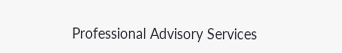Professional Advisory Services